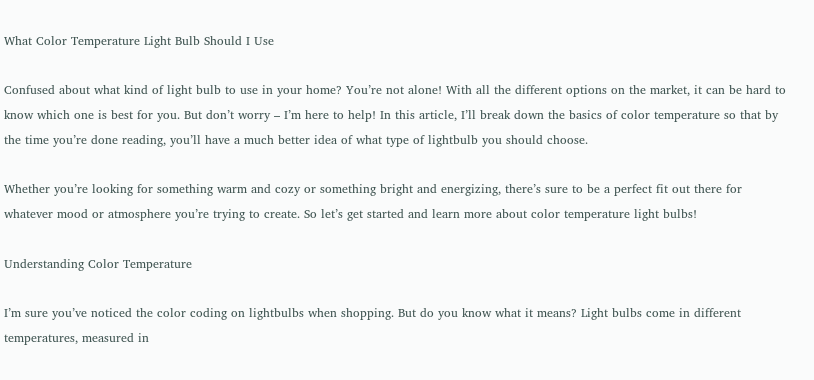What Color Temperature Light Bulb Should I Use

Confused about what kind of light bulb to use in your home? You’re not alone! With all the different options on the market, it can be hard to know which one is best for you. But don’t worry – I’m here to help! In this article, I’ll break down the basics of color temperature so that by the time you’re done reading, you’ll have a much better idea of what type of lightbulb you should choose.

Whether you’re looking for something warm and cozy or something bright and energizing, there’s sure to be a perfect fit out there for whatever mood or atmosphere you’re trying to create. So let’s get started and learn more about color temperature light bulbs!

Understanding Color Temperature

I’m sure you’ve noticed the color coding on lightbulbs when shopping. But do you know what it means? Light bulbs come in different temperatures, measured in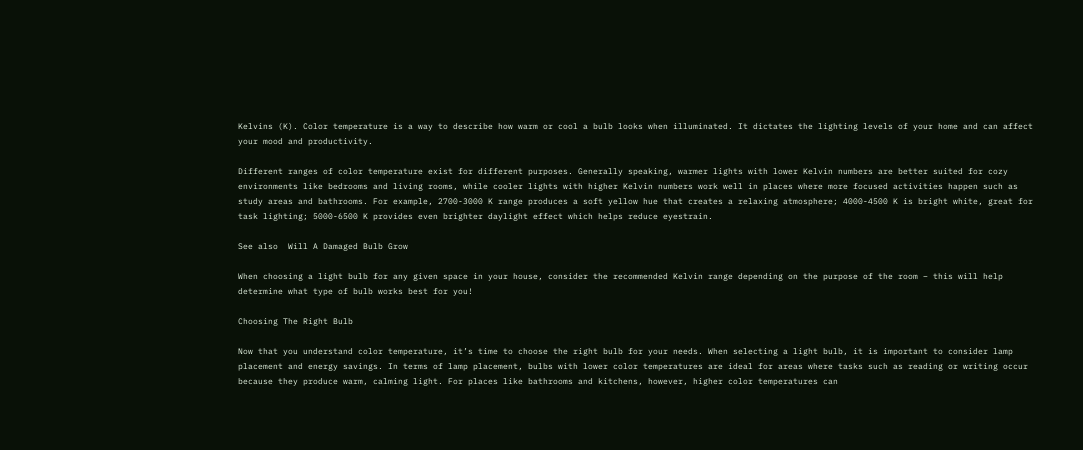Kelvins (K). Color temperature is a way to describe how warm or cool a bulb looks when illuminated. It dictates the lighting levels of your home and can affect your mood and productivity.

Different ranges of color temperature exist for different purposes. Generally speaking, warmer lights with lower Kelvin numbers are better suited for cozy environments like bedrooms and living rooms, while cooler lights with higher Kelvin numbers work well in places where more focused activities happen such as study areas and bathrooms. For example, 2700-3000 K range produces a soft yellow hue that creates a relaxing atmosphere; 4000-4500 K is bright white, great for task lighting; 5000-6500 K provides even brighter daylight effect which helps reduce eyestrain.

See also  Will A Damaged Bulb Grow

When choosing a light bulb for any given space in your house, consider the recommended Kelvin range depending on the purpose of the room – this will help determine what type of bulb works best for you!

Choosing The Right Bulb

Now that you understand color temperature, it’s time to choose the right bulb for your needs. When selecting a light bulb, it is important to consider lamp placement and energy savings. In terms of lamp placement, bulbs with lower color temperatures are ideal for areas where tasks such as reading or writing occur because they produce warm, calming light. For places like bathrooms and kitchens, however, higher color temperatures can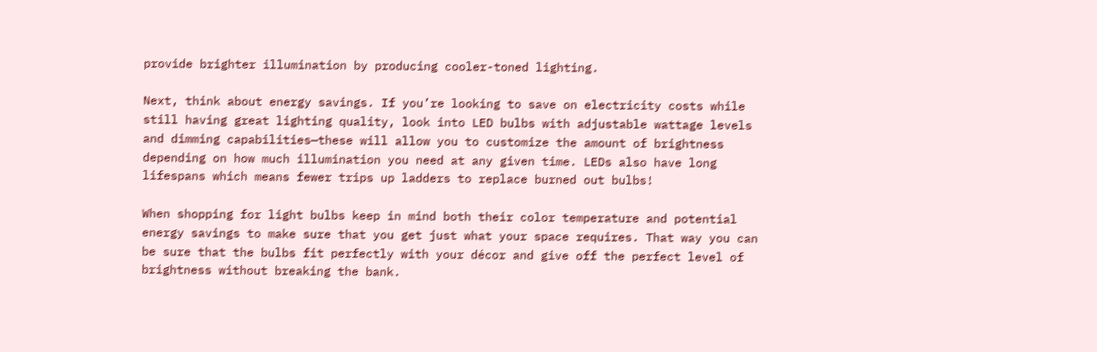provide brighter illumination by producing cooler-toned lighting.

Next, think about energy savings. If you’re looking to save on electricity costs while still having great lighting quality, look into LED bulbs with adjustable wattage levels and dimming capabilities—these will allow you to customize the amount of brightness depending on how much illumination you need at any given time. LEDs also have long lifespans which means fewer trips up ladders to replace burned out bulbs!

When shopping for light bulbs keep in mind both their color temperature and potential energy savings to make sure that you get just what your space requires. That way you can be sure that the bulbs fit perfectly with your décor and give off the perfect level of brightness without breaking the bank.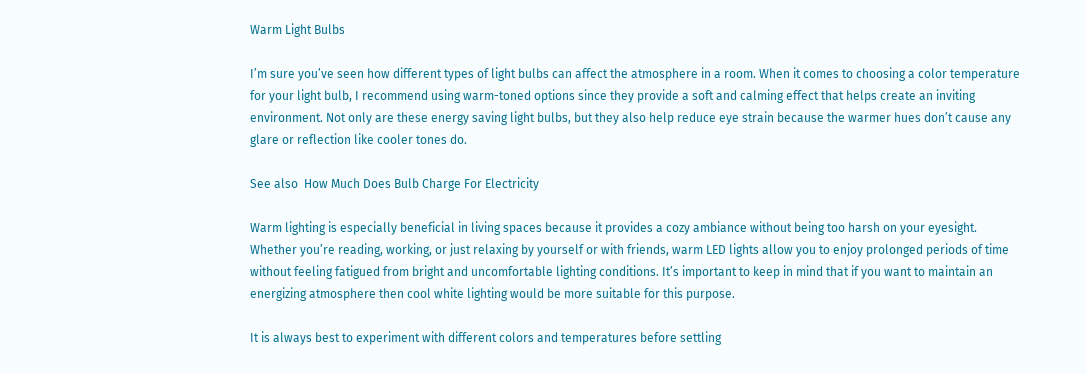Warm Light Bulbs

I’m sure you’ve seen how different types of light bulbs can affect the atmosphere in a room. When it comes to choosing a color temperature for your light bulb, I recommend using warm-toned options since they provide a soft and calming effect that helps create an inviting environment. Not only are these energy saving light bulbs, but they also help reduce eye strain because the warmer hues don’t cause any glare or reflection like cooler tones do.

See also  How Much Does Bulb Charge For Electricity

Warm lighting is especially beneficial in living spaces because it provides a cozy ambiance without being too harsh on your eyesight. Whether you’re reading, working, or just relaxing by yourself or with friends, warm LED lights allow you to enjoy prolonged periods of time without feeling fatigued from bright and uncomfortable lighting conditions. It’s important to keep in mind that if you want to maintain an energizing atmosphere then cool white lighting would be more suitable for this purpose.

It is always best to experiment with different colors and temperatures before settling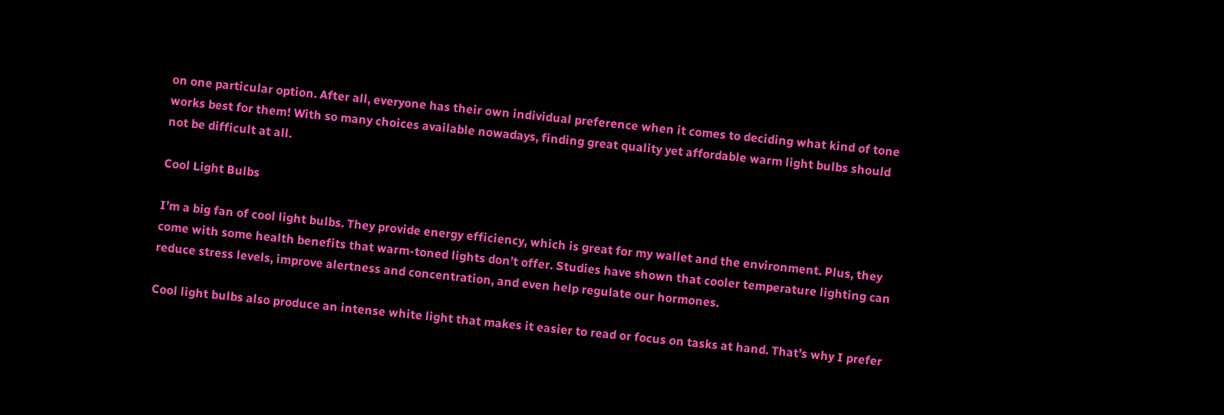on one particular option. After all, everyone has their own individual preference when it comes to deciding what kind of tone works best for them! With so many choices available nowadays, finding great quality yet affordable warm light bulbs should not be difficult at all.

Cool Light Bulbs

I’m a big fan of cool light bulbs. They provide energy efficiency, which is great for my wallet and the environment. Plus, they come with some health benefits that warm-toned lights don’t offer. Studies have shown that cooler temperature lighting can reduce stress levels, improve alertness and concentration, and even help regulate our hormones.

Cool light bulbs also produce an intense white light that makes it easier to read or focus on tasks at hand. That’s why I prefer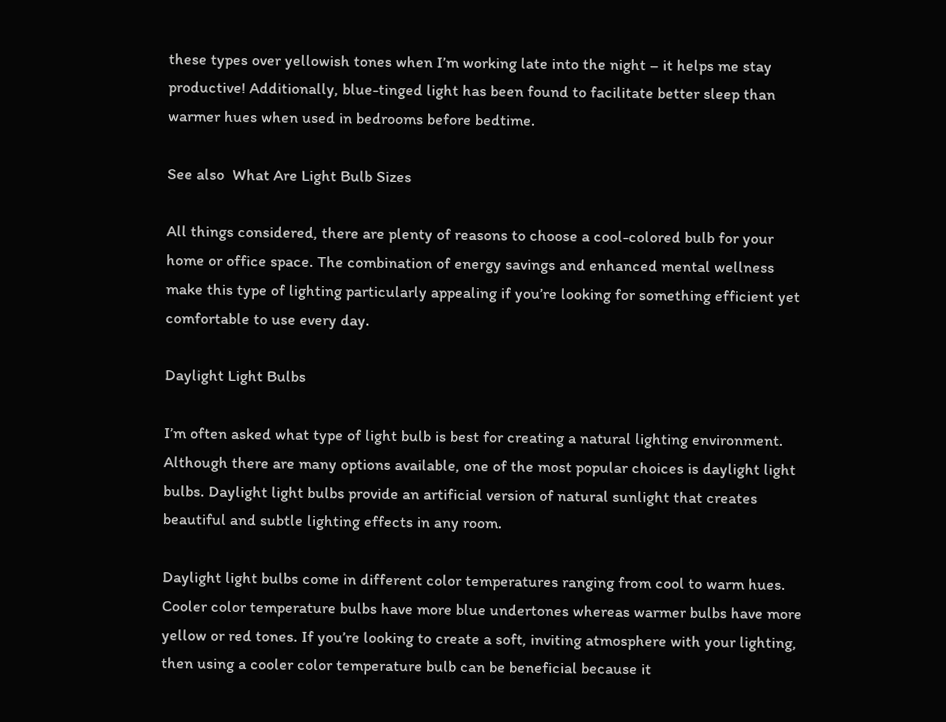these types over yellowish tones when I’m working late into the night – it helps me stay productive! Additionally, blue-tinged light has been found to facilitate better sleep than warmer hues when used in bedrooms before bedtime.

See also  What Are Light Bulb Sizes

All things considered, there are plenty of reasons to choose a cool-colored bulb for your home or office space. The combination of energy savings and enhanced mental wellness make this type of lighting particularly appealing if you’re looking for something efficient yet comfortable to use every day.

Daylight Light Bulbs

I’m often asked what type of light bulb is best for creating a natural lighting environment. Although there are many options available, one of the most popular choices is daylight light bulbs. Daylight light bulbs provide an artificial version of natural sunlight that creates beautiful and subtle lighting effects in any room.

Daylight light bulbs come in different color temperatures ranging from cool to warm hues. Cooler color temperature bulbs have more blue undertones whereas warmer bulbs have more yellow or red tones. If you’re looking to create a soft, inviting atmosphere with your lighting, then using a cooler color temperature bulb can be beneficial because it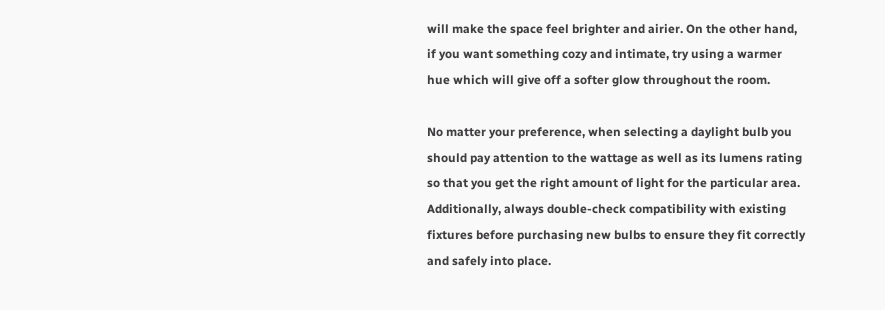will make the space feel brighter and airier. On the other hand, if you want something cozy and intimate, try using a warmer hue which will give off a softer glow throughout the room.

No matter your preference, when selecting a daylight bulb you should pay attention to the wattage as well as its lumens rating so that you get the right amount of light for the particular area. Additionally, always double-check compatibility with existing fixtures before purchasing new bulbs to ensure they fit correctly and safely into place.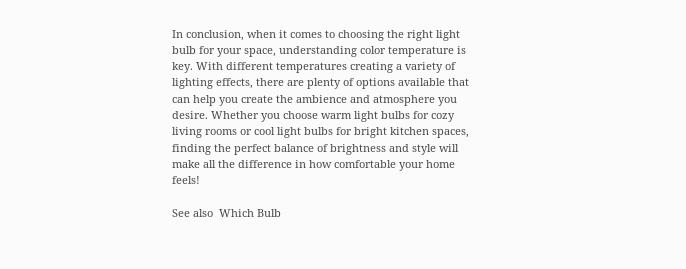In conclusion, when it comes to choosing the right light bulb for your space, understanding color temperature is key. With different temperatures creating a variety of lighting effects, there are plenty of options available that can help you create the ambience and atmosphere you desire. Whether you choose warm light bulbs for cozy living rooms or cool light bulbs for bright kitchen spaces, finding the perfect balance of brightness and style will make all the difference in how comfortable your home feels!

See also  Which Bulb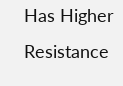Has Higher Resistance